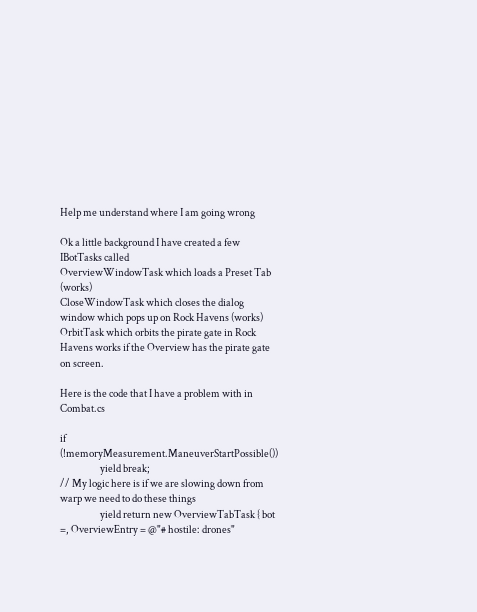Help me understand where I am going wrong

Ok a little background I have created a few IBotTasks called
OverviewWindowTask which loads a Preset Tab (works)
CloseWindowTask which closes the dialog window which pops up on Rock Havens (works)
OrbitTask which orbits the pirate gate in Rock Havens works if the Overview has the pirate gate on screen.

Here is the code that I have a problem with in Combat.cs

if (!memoryMeasurement.ManeuverStartPossible())
                    yield break;
// My logic here is if we are slowing down from warp we need to do these things
                    yield return new OverviewTabTask { bot =, OverviewEntry = @"# hostile: drones"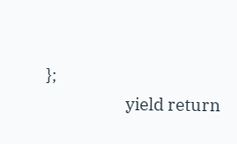};
                    yield return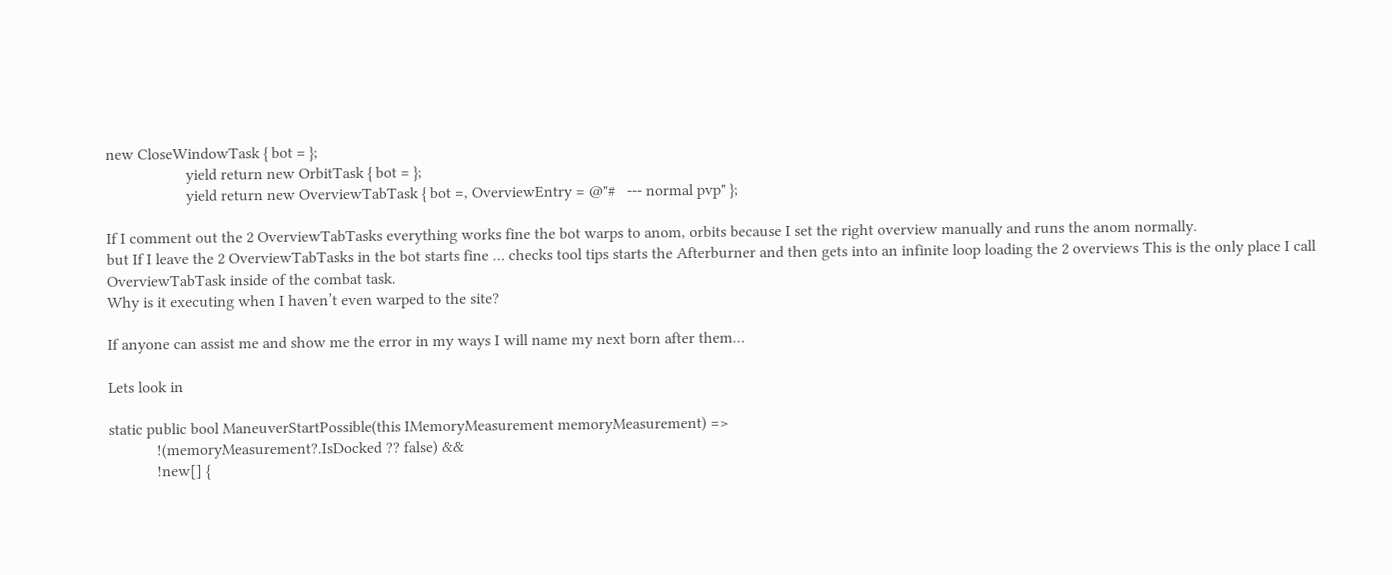new CloseWindowTask { bot = };
                    yield return new OrbitTask { bot = };
                    yield return new OverviewTabTask { bot =, OverviewEntry = @"#   --- normal pvp" };

If I comment out the 2 OverviewTabTasks everything works fine the bot warps to anom, orbits because I set the right overview manually and runs the anom normally.
but If I leave the 2 OverviewTabTasks in the bot starts fine … checks tool tips starts the Afterburner and then gets into an infinite loop loading the 2 overviews This is the only place I call OverviewTabTask inside of the combat task.
Why is it executing when I haven’t even warped to the site?

If anyone can assist me and show me the error in my ways I will name my next born after them…

Lets look in

static public bool ManeuverStartPossible(this IMemoryMeasurement memoryMeasurement) =>
            !(memoryMeasurement?.IsDocked ?? false) &&
            !new[] {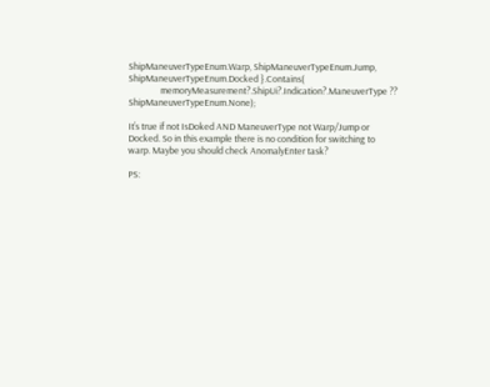ShipManeuverTypeEnum.Warp, ShipManeuverTypeEnum.Jump, ShipManeuverTypeEnum.Docked }.Contains(
                memoryMeasurement?.ShipUi?.Indication?.ManeuverType ?? ShipManeuverTypeEnum.None);

It’s true if not IsDoked AND ManeuverType not Warp/Jump or Docked. So in this example there is no condition for switching to warp. Maybe you should check AnomalyEnter task?

PS: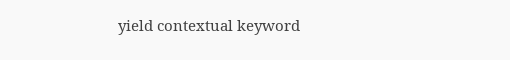yield contextual keyword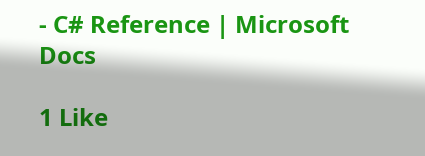- C# Reference | Microsoft Docs

1 Like